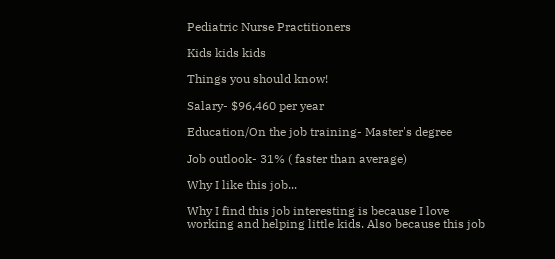Pediatric Nurse Practitioners

Kids kids kids

Things you should know!

Salary- $96,460 per year

Education/On the job training- Master's degree

Job outlook- 31% ( faster than average)

Why I like this job...

Why I find this job interesting is because I love working and helping little kids. Also because this job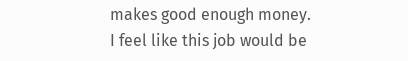makes good enough money. I feel like this job would be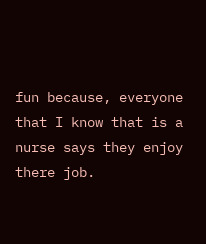fun because, everyone that I know that is a nurse says they enjoy there job.